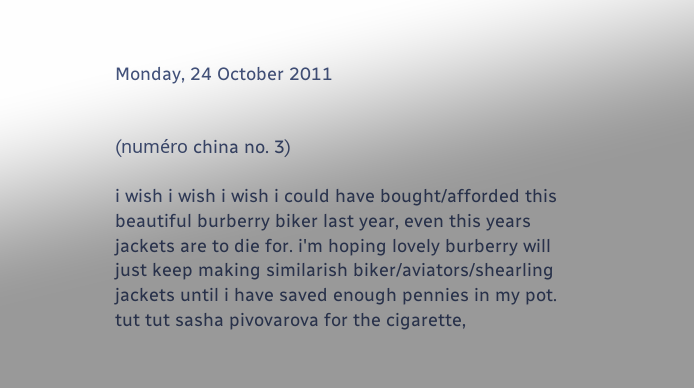Monday, 24 October 2011


(numéro china no. 3)

i wish i wish i wish i could have bought/afforded this beautiful burberry biker last year, even this years jackets are to die for. i'm hoping lovely burberry will just keep making similarish biker/aviators/shearling jackets until i have saved enough pennies in my pot. tut tut sasha pivovarova for the cigarette,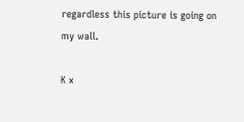regardless this picture is going on my wall.

K x